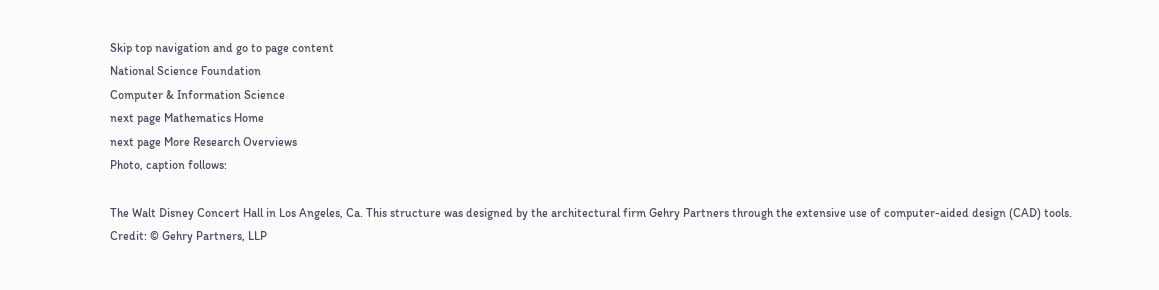Skip top navigation and go to page content
National Science Foundation
Computer & Information Science
next page Mathematics Home
next page More Research Overviews
Photo, caption follows:

The Walt Disney Concert Hall in Los Angeles, Ca. This structure was designed by the architectural firm Gehry Partners through the extensive use of computer-aided design (CAD) tools.
Credit: © Gehry Partners, LLP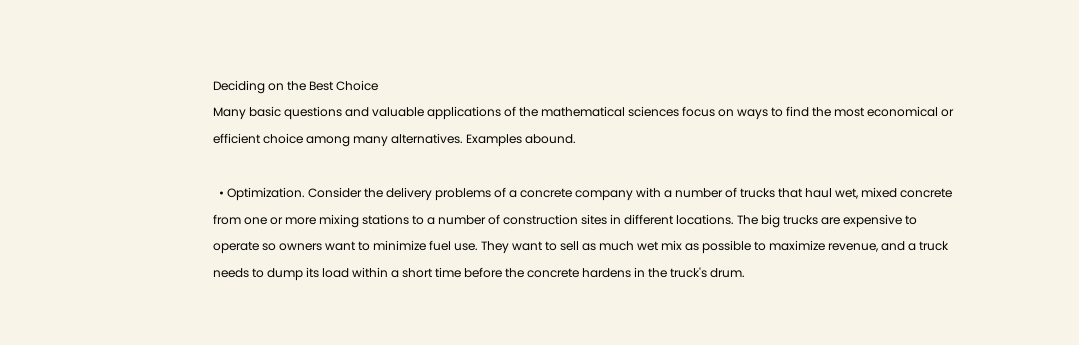Deciding on the Best Choice
Many basic questions and valuable applications of the mathematical sciences focus on ways to find the most economical or efficient choice among many alternatives. Examples abound.

  • Optimization. Consider the delivery problems of a concrete company with a number of trucks that haul wet, mixed concrete from one or more mixing stations to a number of construction sites in different locations. The big trucks are expensive to operate so owners want to minimize fuel use. They want to sell as much wet mix as possible to maximize revenue, and a truck needs to dump its load within a short time before the concrete hardens in the truck's drum.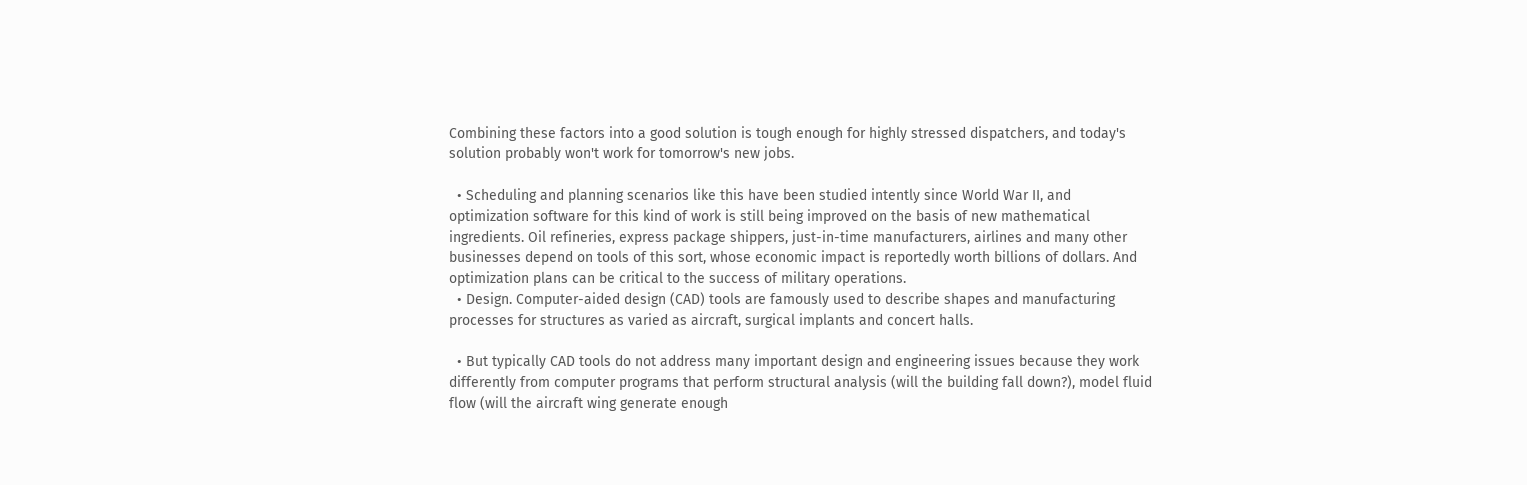Combining these factors into a good solution is tough enough for highly stressed dispatchers, and today's solution probably won't work for tomorrow's new jobs.

  • Scheduling and planning scenarios like this have been studied intently since World War II, and optimization software for this kind of work is still being improved on the basis of new mathematical ingredients. Oil refineries, express package shippers, just-in-time manufacturers, airlines and many other businesses depend on tools of this sort, whose economic impact is reportedly worth billions of dollars. And optimization plans can be critical to the success of military operations.
  • Design. Computer-aided design (CAD) tools are famously used to describe shapes and manufacturing processes for structures as varied as aircraft, surgical implants and concert halls.

  • But typically CAD tools do not address many important design and engineering issues because they work differently from computer programs that perform structural analysis (will the building fall down?), model fluid flow (will the aircraft wing generate enough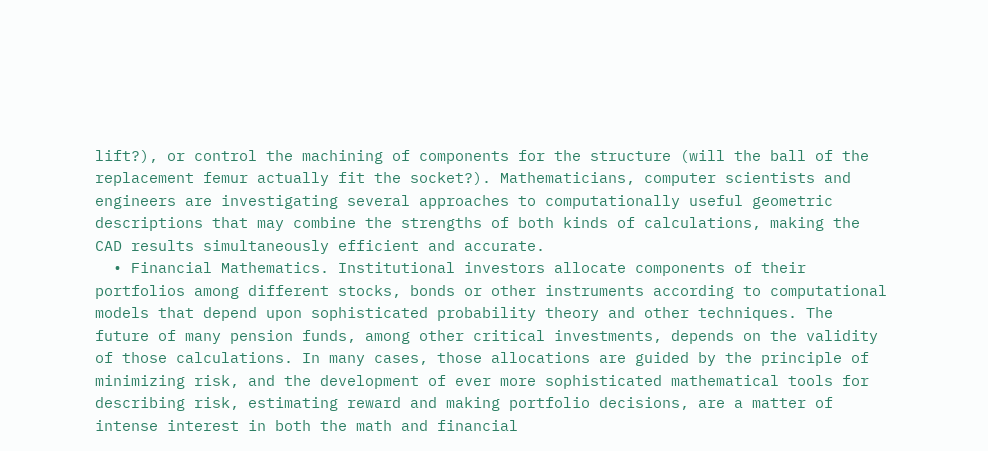lift?), or control the machining of components for the structure (will the ball of the replacement femur actually fit the socket?). Mathematicians, computer scientists and engineers are investigating several approaches to computationally useful geometric descriptions that may combine the strengths of both kinds of calculations, making the CAD results simultaneously efficient and accurate.
  • Financial Mathematics. Institutional investors allocate components of their portfolios among different stocks, bonds or other instruments according to computational models that depend upon sophisticated probability theory and other techniques. The future of many pension funds, among other critical investments, depends on the validity of those calculations. In many cases, those allocations are guided by the principle of minimizing risk, and the development of ever more sophisticated mathematical tools for describing risk, estimating reward and making portfolio decisions, are a matter of intense interest in both the math and financial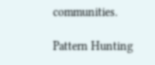communities.

Pattern Hunting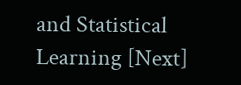and Statistical Learning [Next]